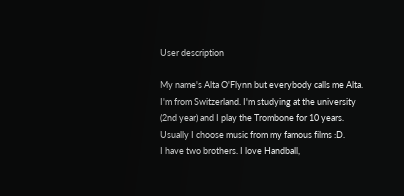User description

My name's Alta O'Flynn but everybody calls me Alta. I'm from Switzerland. I'm studying at the university (2nd year) and I play the Trombone for 10 years. Usually I choose music from my famous films :D.
I have two brothers. I love Handball,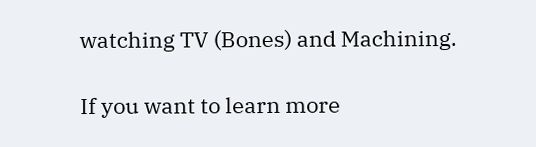watching TV (Bones) and Machining.

If you want to learn more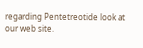regarding Pentetreotide look at our web site.